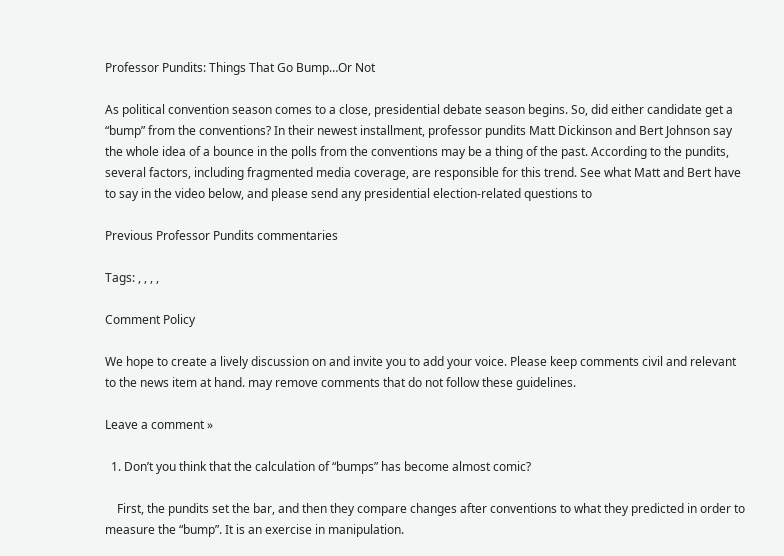Professor Pundits: Things That Go Bump…Or Not

As political convention season comes to a close, presidential debate season begins. So, did either candidate get a “bump” from the conventions? In their newest installment, professor pundits Matt Dickinson and Bert Johnson say the whole idea of a bounce in the polls from the conventions may be a thing of the past. According to the pundits, several factors, including fragmented media coverage, are responsible for this trend. See what Matt and Bert have to say in the video below, and please send any presidential election-related questions to

Previous Professor Pundits commentaries

Tags: , , , ,

Comment Policy

We hope to create a lively discussion on and invite you to add your voice. Please keep comments civil and relevant to the news item at hand. may remove comments that do not follow these guidelines.

Leave a comment »

  1. Don’t you think that the calculation of “bumps” has become almost comic?

    First, the pundits set the bar, and then they compare changes after conventions to what they predicted in order to measure the “bump”. It is an exercise in manipulation.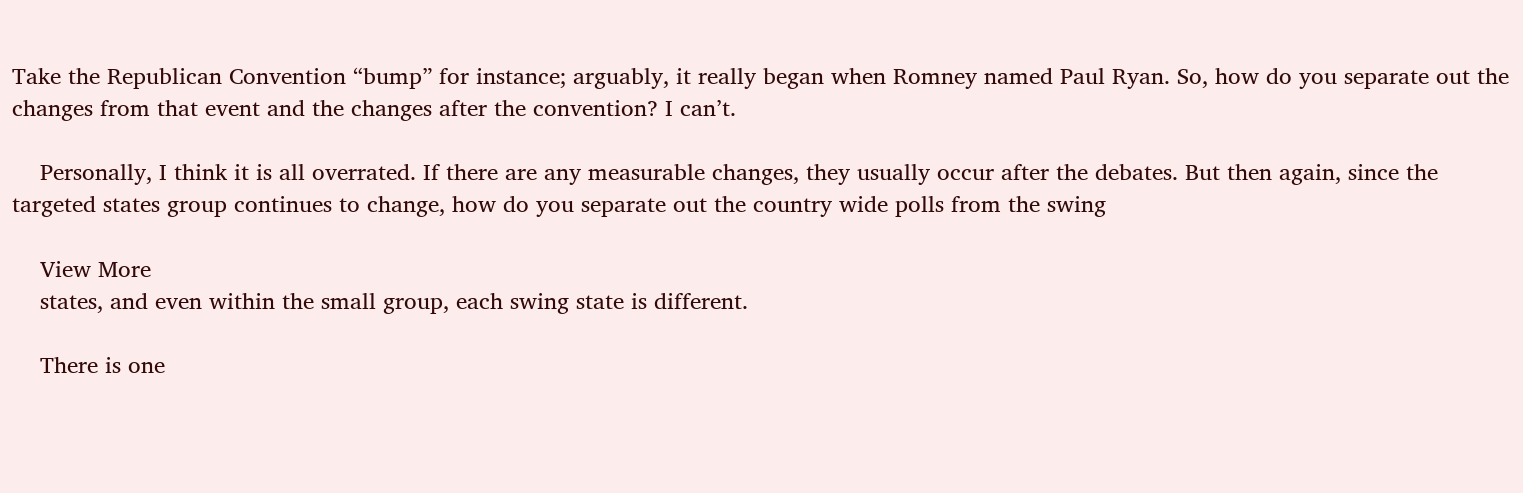Take the Republican Convention “bump” for instance; arguably, it really began when Romney named Paul Ryan. So, how do you separate out the changes from that event and the changes after the convention? I can’t.

    Personally, I think it is all overrated. If there are any measurable changes, they usually occur after the debates. But then again, since the targeted states group continues to change, how do you separate out the country wide polls from the swing

    View More
    states, and even within the small group, each swing state is different.

    There is one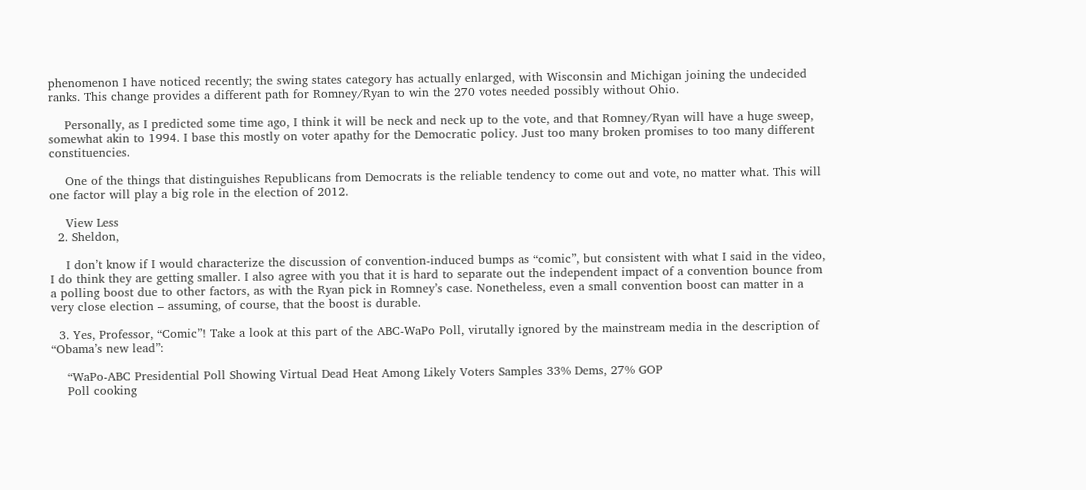phenomenon I have noticed recently; the swing states category has actually enlarged, with Wisconsin and Michigan joining the undecided ranks. This change provides a different path for Romney/Ryan to win the 270 votes needed possibly without Ohio.

    Personally, as I predicted some time ago, I think it will be neck and neck up to the vote, and that Romney/Ryan will have a huge sweep, somewhat akin to 1994. I base this mostly on voter apathy for the Democratic policy. Just too many broken promises to too many different constituencies.

    One of the things that distinguishes Republicans from Democrats is the reliable tendency to come out and vote, no matter what. This will one factor will play a big role in the election of 2012.

    View Less
  2. Sheldon,

    I don’t know if I would characterize the discussion of convention-induced bumps as “comic”, but consistent with what I said in the video, I do think they are getting smaller. I also agree with you that it is hard to separate out the independent impact of a convention bounce from a polling boost due to other factors, as with the Ryan pick in Romney’s case. Nonetheless, even a small convention boost can matter in a very close election – assuming, of course, that the boost is durable.

  3. Yes, Professor, “Comic”! Take a look at this part of the ABC-WaPo Poll, virutally ignored by the mainstream media in the description of “Obama’s new lead”:

    “WaPo-ABC Presidential Poll Showing Virtual Dead Heat Among Likely Voters Samples 33% Dems, 27% GOP
    Poll cooking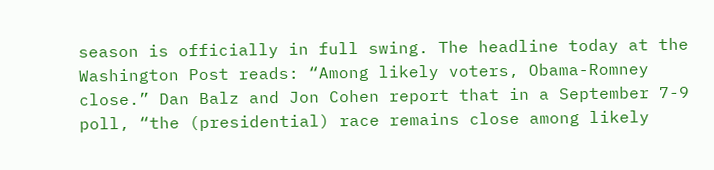season is officially in full swing. The headline today at the Washington Post reads: “Among likely voters, Obama-Romney close.” Dan Balz and Jon Cohen report that in a September 7-9 poll, “the (presidential) race remains close among likely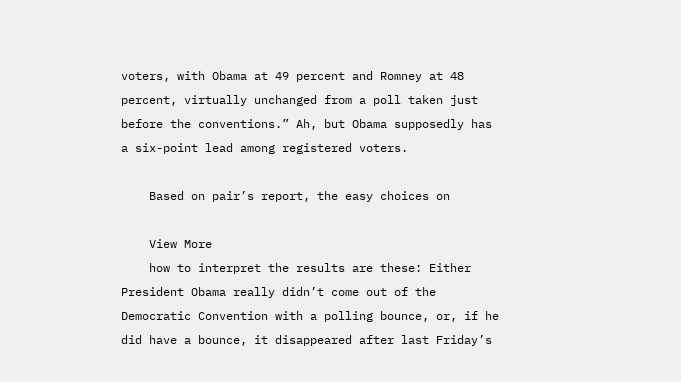voters, with Obama at 49 percent and Romney at 48 percent, virtually unchanged from a poll taken just before the conventions.” Ah, but Obama supposedly has a six-point lead among registered voters.

    Based on pair’s report, the easy choices on

    View More
    how to interpret the results are these: Either President Obama really didn’t come out of the Democratic Convention with a polling bounce, or, if he did have a bounce, it disappeared after last Friday’s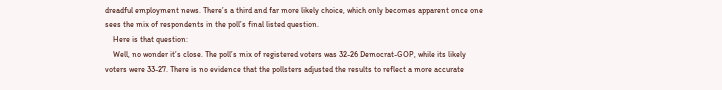dreadful employment news. There’s a third and far more likely choice, which only becomes apparent once one sees the mix of respondents in the poll’s final listed question.
    Here is that question:
    Well, no wonder it’s close. The poll’s mix of registered voters was 32-26 Democrat-GOP, while its likely voters were 33-27. There is no evidence that the pollsters adjusted the results to reflect a more accurate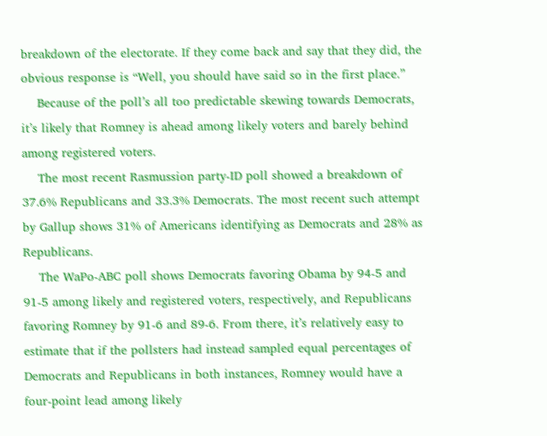breakdown of the electorate. If they come back and say that they did, the obvious response is “Well, you should have said so in the first place.”
    Because of the poll’s all too predictable skewing towards Democrats, it’s likely that Romney is ahead among likely voters and barely behind among registered voters.
    The most recent Rasmussion party-ID poll showed a breakdown of 37.6% Republicans and 33.3% Democrats. The most recent such attempt by Gallup shows 31% of Americans identifying as Democrats and 28% as Republicans.
    The WaPo-ABC poll shows Democrats favoring Obama by 94-5 and 91-5 among likely and registered voters, respectively, and Republicans favoring Romney by 91-6 and 89-6. From there, it’s relatively easy to estimate that if the pollsters had instead sampled equal percentages of Democrats and Republicans in both instances, Romney would have a four-point lead among likely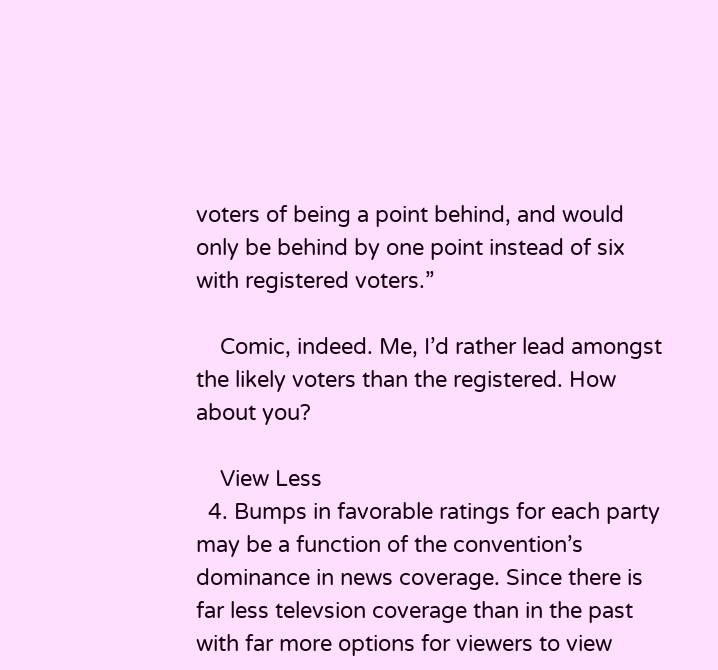voters of being a point behind, and would only be behind by one point instead of six with registered voters.”

    Comic, indeed. Me, I’d rather lead amongst the likely voters than the registered. How about you?

    View Less
  4. Bumps in favorable ratings for each party may be a function of the convention’s dominance in news coverage. Since there is far less televsion coverage than in the past with far more options for viewers to view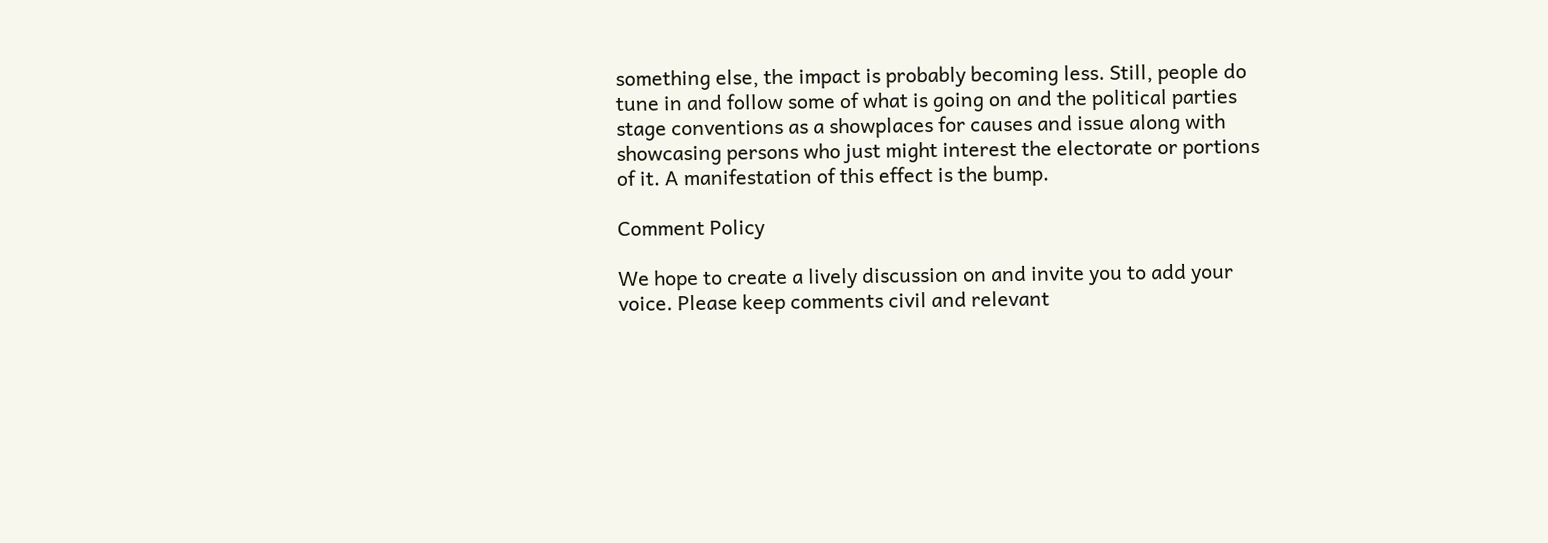something else, the impact is probably becoming less. Still, people do tune in and follow some of what is going on and the political parties stage conventions as a showplaces for causes and issue along with showcasing persons who just might interest the electorate or portions of it. A manifestation of this effect is the bump.

Comment Policy

We hope to create a lively discussion on and invite you to add your voice. Please keep comments civil and relevant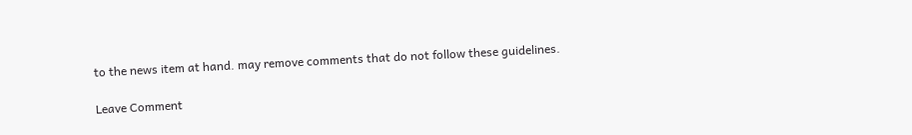to the news item at hand. may remove comments that do not follow these guidelines.

Leave Comment